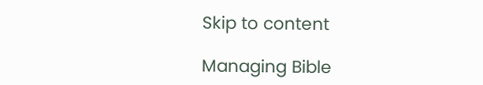Skip to content

Managing Bible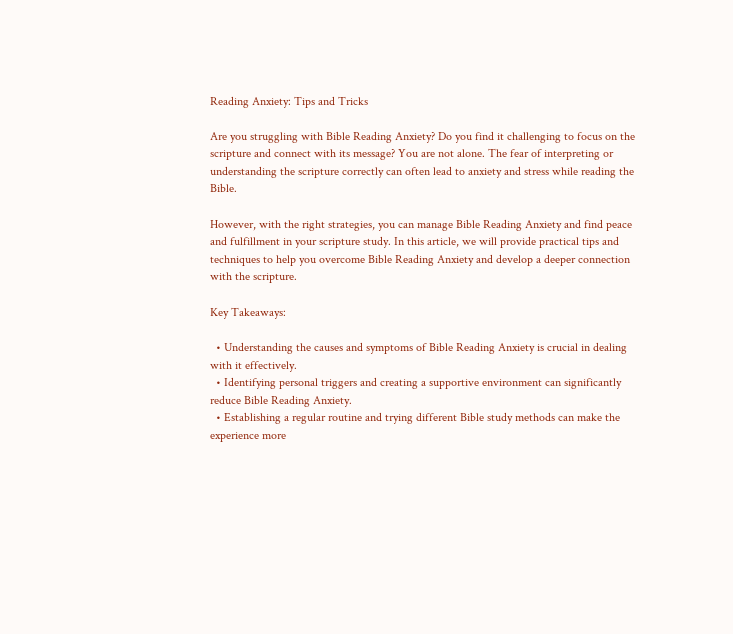Reading Anxiety: Tips and Tricks

Are you struggling with Bible Reading Anxiety? Do you find it challenging to focus on the scripture and connect with its message? You are not alone. The fear of interpreting or understanding the scripture correctly can often lead to anxiety and stress while reading the Bible.

However, with the right strategies, you can manage Bible Reading Anxiety and find peace and fulfillment in your scripture study. In this article, we will provide practical tips and techniques to help you overcome Bible Reading Anxiety and develop a deeper connection with the scripture.

Key Takeaways:

  • Understanding the causes and symptoms of Bible Reading Anxiety is crucial in dealing with it effectively.
  • Identifying personal triggers and creating a supportive environment can significantly reduce Bible Reading Anxiety.
  • Establishing a regular routine and trying different Bible study methods can make the experience more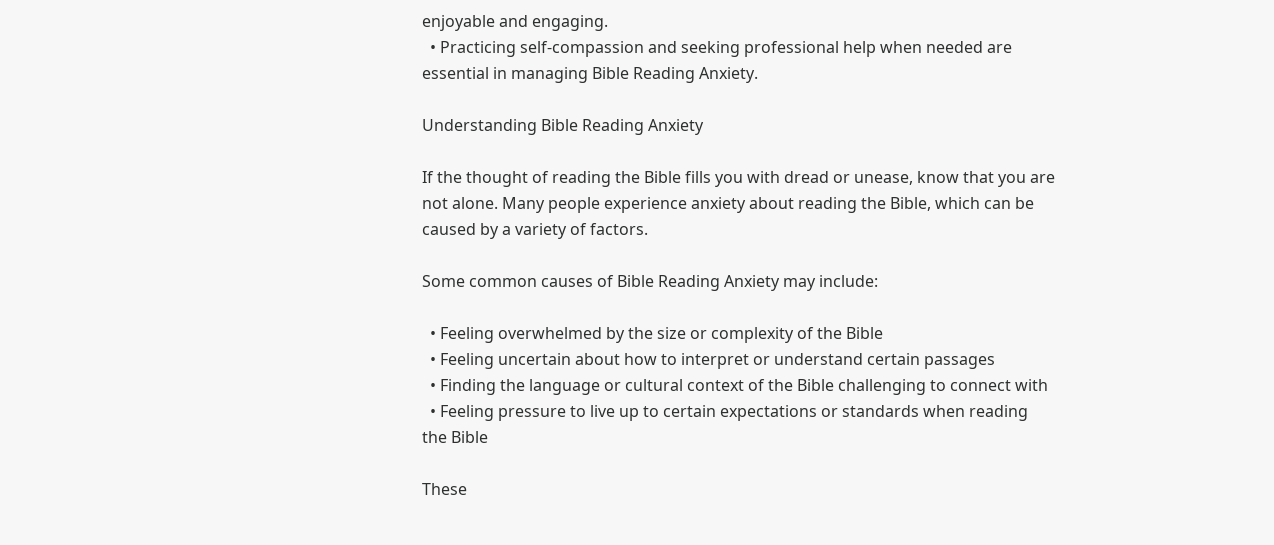enjoyable and engaging.
  • Practicing self-compassion and seeking professional help when needed are essential in managing Bible Reading Anxiety.

Understanding Bible Reading Anxiety

If the thought of reading the Bible fills you with dread or unease, know that you are not alone. Many people experience anxiety about reading the Bible, which can be caused by a variety of factors.

Some common causes of Bible Reading Anxiety may include:

  • Feeling overwhelmed by the size or complexity of the Bible
  • Feeling uncertain about how to interpret or understand certain passages
  • Finding the language or cultural context of the Bible challenging to connect with
  • Feeling pressure to live up to certain expectations or standards when reading the Bible

These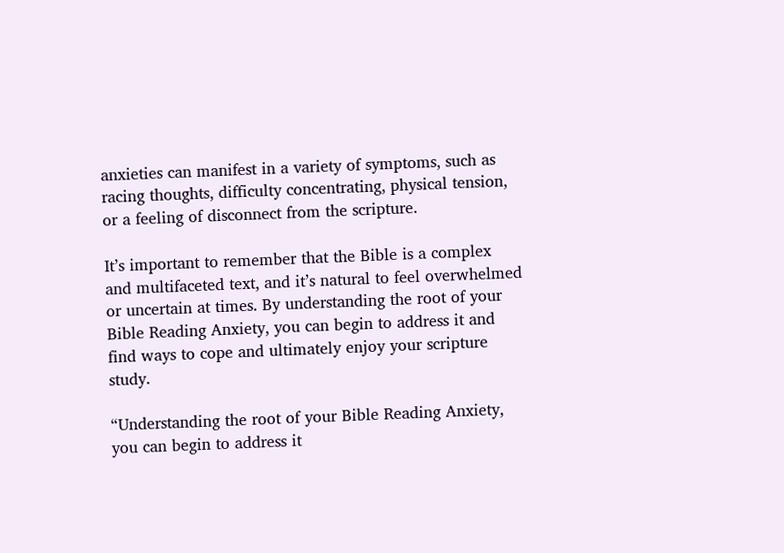anxieties can manifest in a variety of symptoms, such as racing thoughts, difficulty concentrating, physical tension, or a feeling of disconnect from the scripture.

It’s important to remember that the Bible is a complex and multifaceted text, and it’s natural to feel overwhelmed or uncertain at times. By understanding the root of your Bible Reading Anxiety, you can begin to address it and find ways to cope and ultimately enjoy your scripture study.

“Understanding the root of your Bible Reading Anxiety, you can begin to address it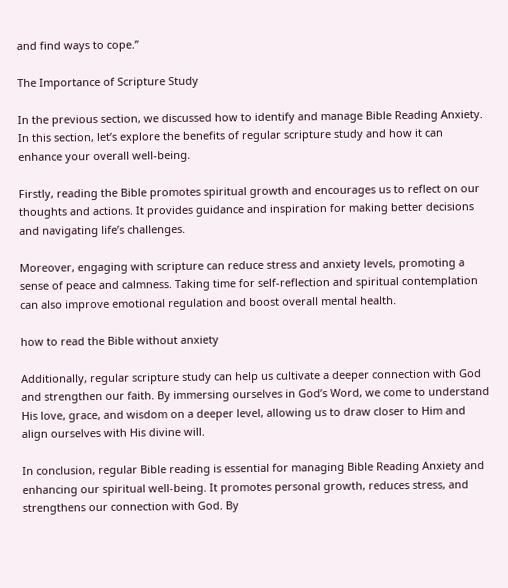and find ways to cope.”

The Importance of Scripture Study

In the previous section, we discussed how to identify and manage Bible Reading Anxiety. In this section, let’s explore the benefits of regular scripture study and how it can enhance your overall well-being.

Firstly, reading the Bible promotes spiritual growth and encourages us to reflect on our thoughts and actions. It provides guidance and inspiration for making better decisions and navigating life’s challenges.

Moreover, engaging with scripture can reduce stress and anxiety levels, promoting a sense of peace and calmness. Taking time for self-reflection and spiritual contemplation can also improve emotional regulation and boost overall mental health.

how to read the Bible without anxiety

Additionally, regular scripture study can help us cultivate a deeper connection with God and strengthen our faith. By immersing ourselves in God’s Word, we come to understand His love, grace, and wisdom on a deeper level, allowing us to draw closer to Him and align ourselves with His divine will.

In conclusion, regular Bible reading is essential for managing Bible Reading Anxiety and enhancing our spiritual well-being. It promotes personal growth, reduces stress, and strengthens our connection with God. By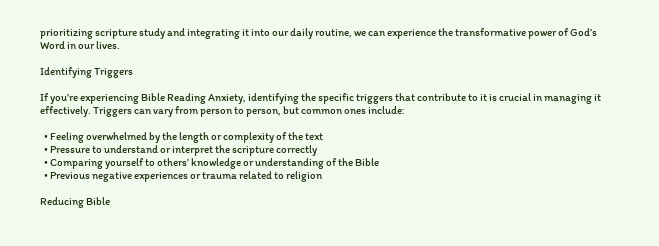prioritizing scripture study and integrating it into our daily routine, we can experience the transformative power of God’s Word in our lives.

Identifying Triggers

If you’re experiencing Bible Reading Anxiety, identifying the specific triggers that contribute to it is crucial in managing it effectively. Triggers can vary from person to person, but common ones include:

  • Feeling overwhelmed by the length or complexity of the text
  • Pressure to understand or interpret the scripture correctly
  • Comparing yourself to others’ knowledge or understanding of the Bible
  • Previous negative experiences or trauma related to religion

Reducing Bible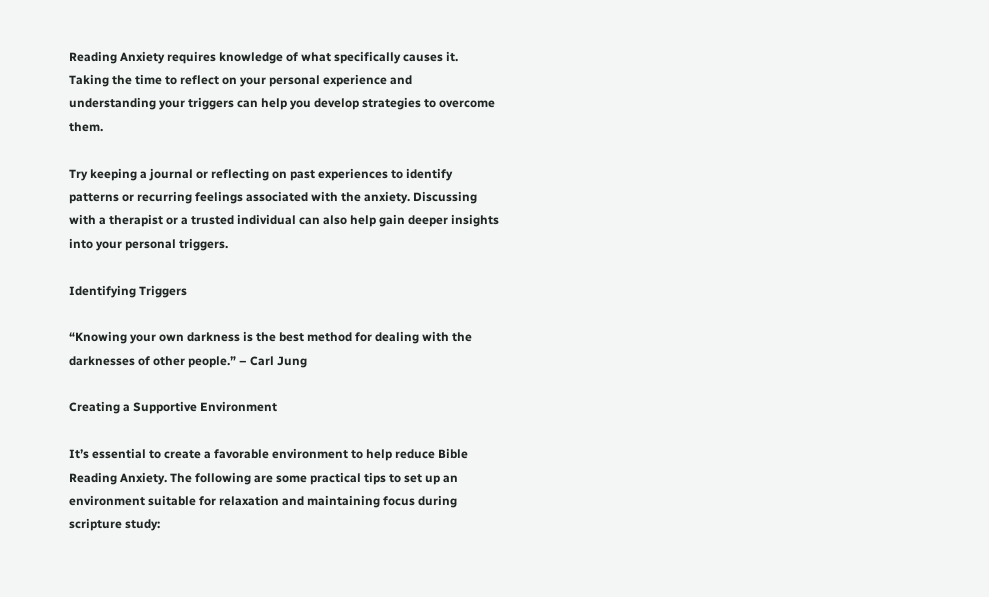Reading Anxiety requires knowledge of what specifically causes it. Taking the time to reflect on your personal experience and understanding your triggers can help you develop strategies to overcome them.

Try keeping a journal or reflecting on past experiences to identify patterns or recurring feelings associated with the anxiety. Discussing with a therapist or a trusted individual can also help gain deeper insights into your personal triggers.

Identifying Triggers

“Knowing your own darkness is the best method for dealing with the darknesses of other people.” – Carl Jung

Creating a Supportive Environment

It’s essential to create a favorable environment to help reduce Bible Reading Anxiety. The following are some practical tips to set up an environment suitable for relaxation and maintaining focus during scripture study: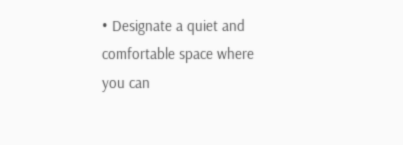• Designate a quiet and comfortable space where you can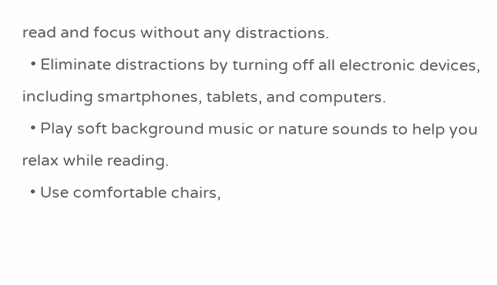read and focus without any distractions.
  • Eliminate distractions by turning off all electronic devices, including smartphones, tablets, and computers.
  • Play soft background music or nature sounds to help you relax while reading.
  • Use comfortable chairs,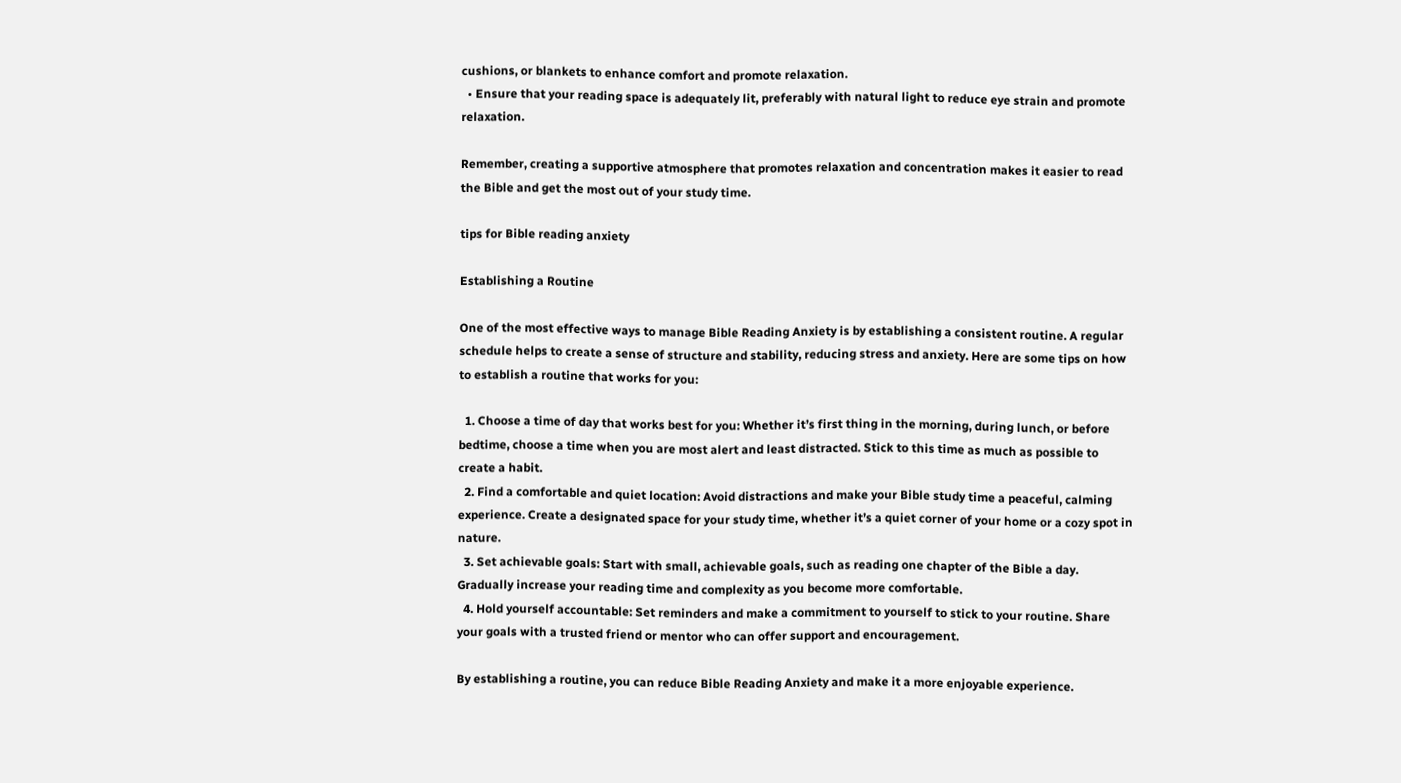cushions, or blankets to enhance comfort and promote relaxation.
  • Ensure that your reading space is adequately lit, preferably with natural light to reduce eye strain and promote relaxation.

Remember, creating a supportive atmosphere that promotes relaxation and concentration makes it easier to read the Bible and get the most out of your study time.

tips for Bible reading anxiety

Establishing a Routine

One of the most effective ways to manage Bible Reading Anxiety is by establishing a consistent routine. A regular schedule helps to create a sense of structure and stability, reducing stress and anxiety. Here are some tips on how to establish a routine that works for you:

  1. Choose a time of day that works best for you: Whether it’s first thing in the morning, during lunch, or before bedtime, choose a time when you are most alert and least distracted. Stick to this time as much as possible to create a habit.
  2. Find a comfortable and quiet location: Avoid distractions and make your Bible study time a peaceful, calming experience. Create a designated space for your study time, whether it’s a quiet corner of your home or a cozy spot in nature.
  3. Set achievable goals: Start with small, achievable goals, such as reading one chapter of the Bible a day. Gradually increase your reading time and complexity as you become more comfortable.
  4. Hold yourself accountable: Set reminders and make a commitment to yourself to stick to your routine. Share your goals with a trusted friend or mentor who can offer support and encouragement.

By establishing a routine, you can reduce Bible Reading Anxiety and make it a more enjoyable experience.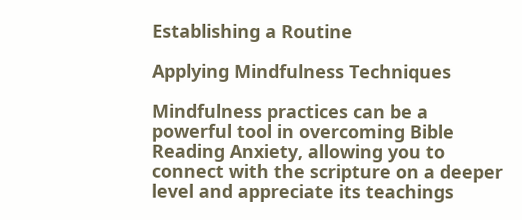Establishing a Routine

Applying Mindfulness Techniques

Mindfulness practices can be a powerful tool in overcoming Bible Reading Anxiety, allowing you to connect with the scripture on a deeper level and appreciate its teachings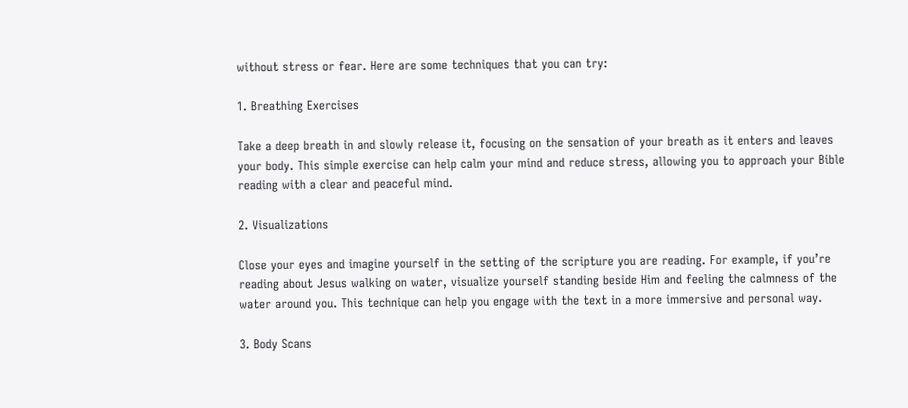without stress or fear. Here are some techniques that you can try:

1. Breathing Exercises

Take a deep breath in and slowly release it, focusing on the sensation of your breath as it enters and leaves your body. This simple exercise can help calm your mind and reduce stress, allowing you to approach your Bible reading with a clear and peaceful mind.

2. Visualizations

Close your eyes and imagine yourself in the setting of the scripture you are reading. For example, if you’re reading about Jesus walking on water, visualize yourself standing beside Him and feeling the calmness of the water around you. This technique can help you engage with the text in a more immersive and personal way.

3. Body Scans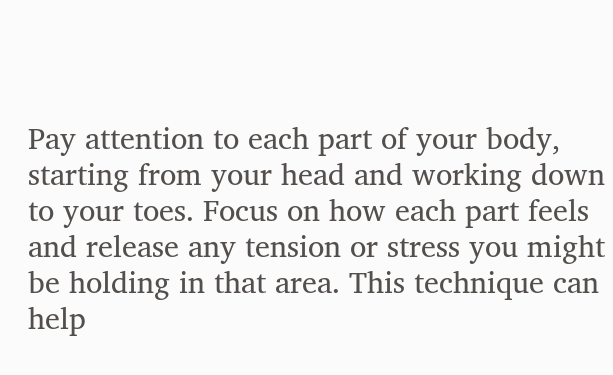Pay attention to each part of your body, starting from your head and working down to your toes. Focus on how each part feels and release any tension or stress you might be holding in that area. This technique can help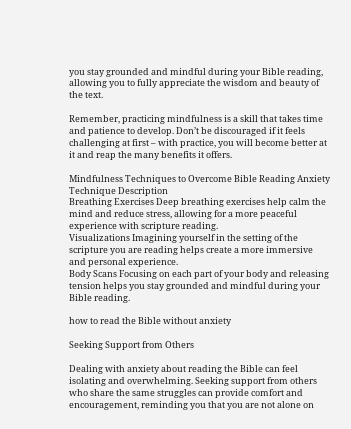you stay grounded and mindful during your Bible reading, allowing you to fully appreciate the wisdom and beauty of the text.

Remember, practicing mindfulness is a skill that takes time and patience to develop. Don’t be discouraged if it feels challenging at first – with practice, you will become better at it and reap the many benefits it offers.

Mindfulness Techniques to Overcome Bible Reading Anxiety
Technique Description
Breathing Exercises Deep breathing exercises help calm the mind and reduce stress, allowing for a more peaceful experience with scripture reading.
Visualizations Imagining yourself in the setting of the scripture you are reading helps create a more immersive and personal experience.
Body Scans Focusing on each part of your body and releasing tension helps you stay grounded and mindful during your Bible reading.

how to read the Bible without anxiety

Seeking Support from Others

Dealing with anxiety about reading the Bible can feel isolating and overwhelming. Seeking support from others who share the same struggles can provide comfort and encouragement, reminding you that you are not alone on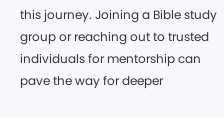this journey. Joining a Bible study group or reaching out to trusted individuals for mentorship can pave the way for deeper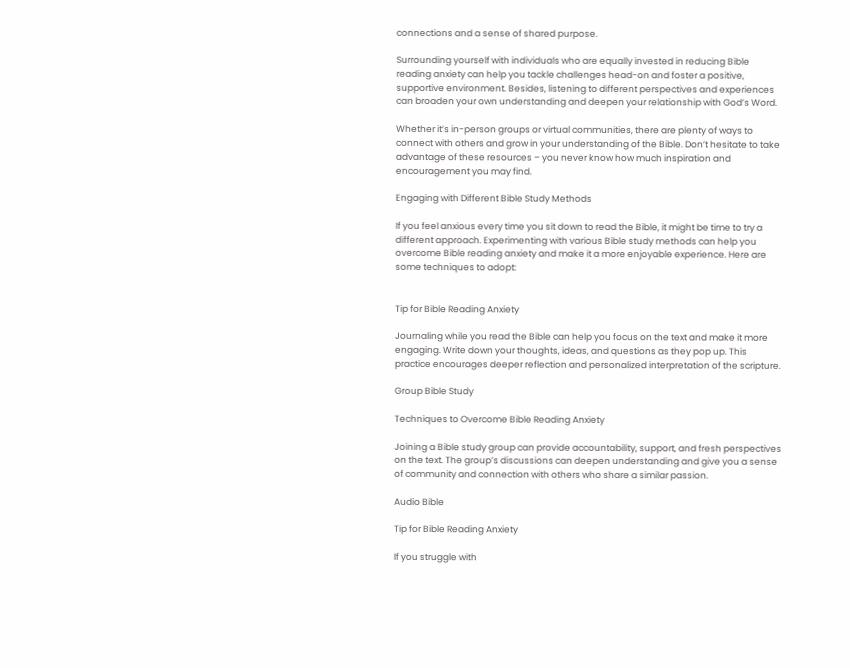connections and a sense of shared purpose.

Surrounding yourself with individuals who are equally invested in reducing Bible reading anxiety can help you tackle challenges head-on and foster a positive, supportive environment. Besides, listening to different perspectives and experiences can broaden your own understanding and deepen your relationship with God’s Word.

Whether it’s in-person groups or virtual communities, there are plenty of ways to connect with others and grow in your understanding of the Bible. Don’t hesitate to take advantage of these resources – you never know how much inspiration and encouragement you may find.

Engaging with Different Bible Study Methods

If you feel anxious every time you sit down to read the Bible, it might be time to try a different approach. Experimenting with various Bible study methods can help you overcome Bible reading anxiety and make it a more enjoyable experience. Here are some techniques to adopt:


Tip for Bible Reading Anxiety

Journaling while you read the Bible can help you focus on the text and make it more engaging. Write down your thoughts, ideas, and questions as they pop up. This practice encourages deeper reflection and personalized interpretation of the scripture.

Group Bible Study

Techniques to Overcome Bible Reading Anxiety

Joining a Bible study group can provide accountability, support, and fresh perspectives on the text. The group’s discussions can deepen understanding and give you a sense of community and connection with others who share a similar passion.

Audio Bible

Tip for Bible Reading Anxiety

If you struggle with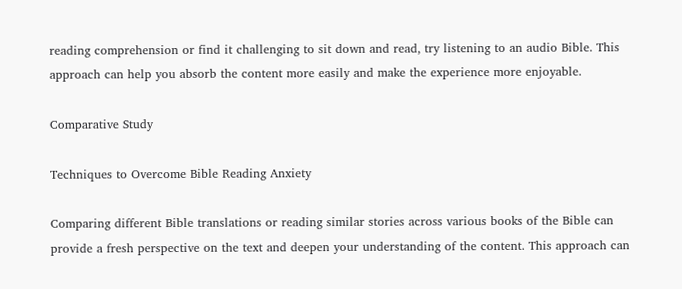reading comprehension or find it challenging to sit down and read, try listening to an audio Bible. This approach can help you absorb the content more easily and make the experience more enjoyable.

Comparative Study

Techniques to Overcome Bible Reading Anxiety

Comparing different Bible translations or reading similar stories across various books of the Bible can provide a fresh perspective on the text and deepen your understanding of the content. This approach can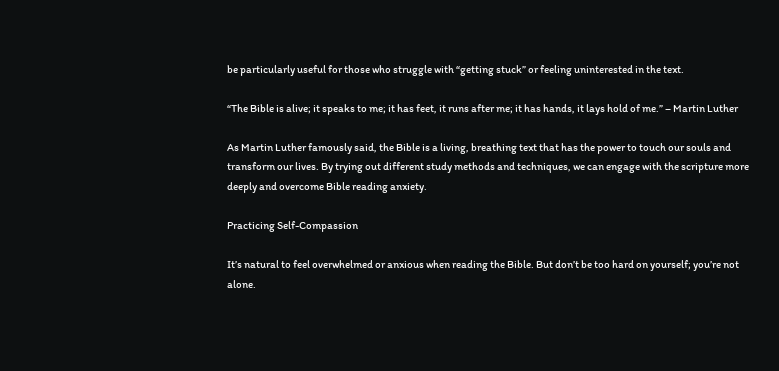be particularly useful for those who struggle with “getting stuck” or feeling uninterested in the text.

“The Bible is alive; it speaks to me; it has feet, it runs after me; it has hands, it lays hold of me.” – Martin Luther

As Martin Luther famously said, the Bible is a living, breathing text that has the power to touch our souls and transform our lives. By trying out different study methods and techniques, we can engage with the scripture more deeply and overcome Bible reading anxiety.

Practicing Self-Compassion

It’s natural to feel overwhelmed or anxious when reading the Bible. But don’t be too hard on yourself; you’re not alone.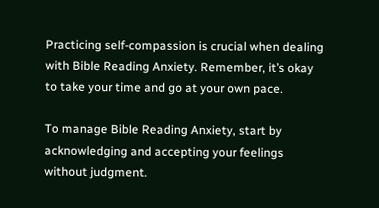Practicing self-compassion is crucial when dealing with Bible Reading Anxiety. Remember, it’s okay to take your time and go at your own pace.

To manage Bible Reading Anxiety, start by acknowledging and accepting your feelings without judgment.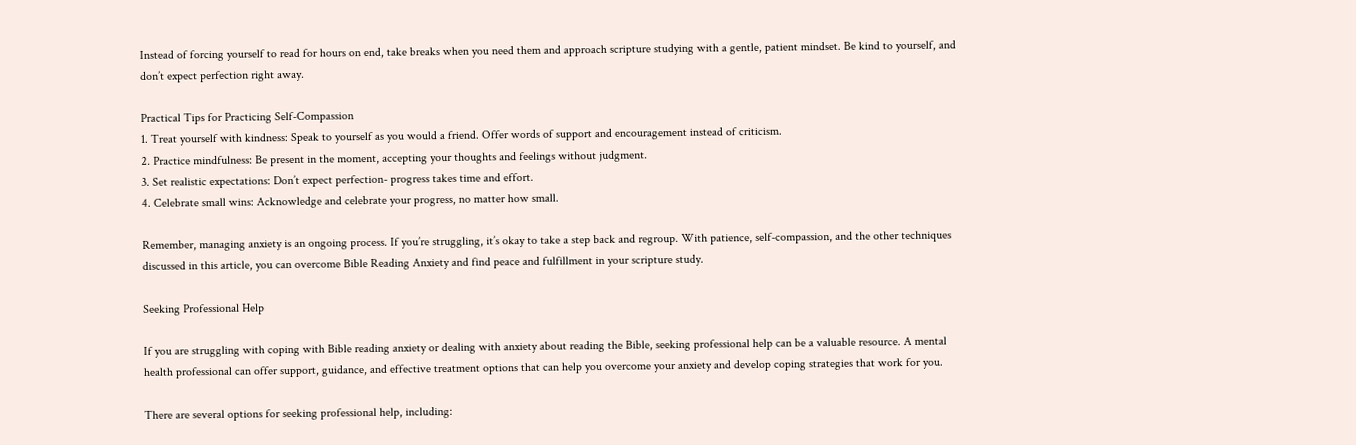Instead of forcing yourself to read for hours on end, take breaks when you need them and approach scripture studying with a gentle, patient mindset. Be kind to yourself, and don’t expect perfection right away.

Practical Tips for Practicing Self-Compassion
1. Treat yourself with kindness: Speak to yourself as you would a friend. Offer words of support and encouragement instead of criticism.
2. Practice mindfulness: Be present in the moment, accepting your thoughts and feelings without judgment.
3. Set realistic expectations: Don’t expect perfection- progress takes time and effort.
4. Celebrate small wins: Acknowledge and celebrate your progress, no matter how small.

Remember, managing anxiety is an ongoing process. If you’re struggling, it’s okay to take a step back and regroup. With patience, self-compassion, and the other techniques discussed in this article, you can overcome Bible Reading Anxiety and find peace and fulfillment in your scripture study.

Seeking Professional Help

If you are struggling with coping with Bible reading anxiety or dealing with anxiety about reading the Bible, seeking professional help can be a valuable resource. A mental health professional can offer support, guidance, and effective treatment options that can help you overcome your anxiety and develop coping strategies that work for you.

There are several options for seeking professional help, including: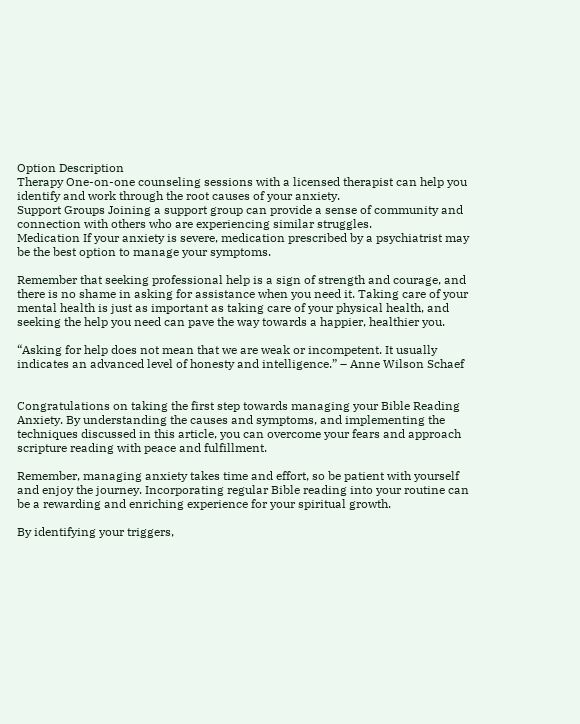Option Description
Therapy One-on-one counseling sessions with a licensed therapist can help you identify and work through the root causes of your anxiety.
Support Groups Joining a support group can provide a sense of community and connection with others who are experiencing similar struggles.
Medication If your anxiety is severe, medication prescribed by a psychiatrist may be the best option to manage your symptoms.

Remember that seeking professional help is a sign of strength and courage, and there is no shame in asking for assistance when you need it. Taking care of your mental health is just as important as taking care of your physical health, and seeking the help you need can pave the way towards a happier, healthier you.

“Asking for help does not mean that we are weak or incompetent. It usually indicates an advanced level of honesty and intelligence.” – Anne Wilson Schaef


Congratulations on taking the first step towards managing your Bible Reading Anxiety. By understanding the causes and symptoms, and implementing the techniques discussed in this article, you can overcome your fears and approach scripture reading with peace and fulfillment.

Remember, managing anxiety takes time and effort, so be patient with yourself and enjoy the journey. Incorporating regular Bible reading into your routine can be a rewarding and enriching experience for your spiritual growth.

By identifying your triggers,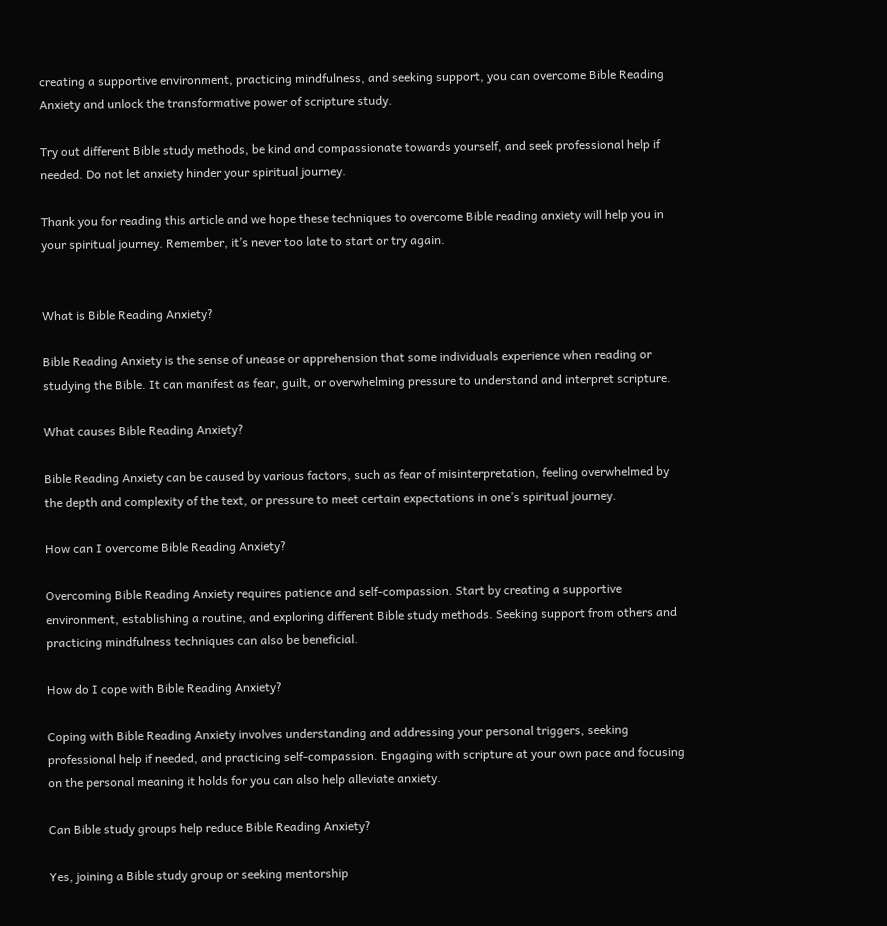creating a supportive environment, practicing mindfulness, and seeking support, you can overcome Bible Reading Anxiety and unlock the transformative power of scripture study.

Try out different Bible study methods, be kind and compassionate towards yourself, and seek professional help if needed. Do not let anxiety hinder your spiritual journey.

Thank you for reading this article and we hope these techniques to overcome Bible reading anxiety will help you in your spiritual journey. Remember, it’s never too late to start or try again.


What is Bible Reading Anxiety?

Bible Reading Anxiety is the sense of unease or apprehension that some individuals experience when reading or studying the Bible. It can manifest as fear, guilt, or overwhelming pressure to understand and interpret scripture.

What causes Bible Reading Anxiety?

Bible Reading Anxiety can be caused by various factors, such as fear of misinterpretation, feeling overwhelmed by the depth and complexity of the text, or pressure to meet certain expectations in one’s spiritual journey.

How can I overcome Bible Reading Anxiety?

Overcoming Bible Reading Anxiety requires patience and self-compassion. Start by creating a supportive environment, establishing a routine, and exploring different Bible study methods. Seeking support from others and practicing mindfulness techniques can also be beneficial.

How do I cope with Bible Reading Anxiety?

Coping with Bible Reading Anxiety involves understanding and addressing your personal triggers, seeking professional help if needed, and practicing self-compassion. Engaging with scripture at your own pace and focusing on the personal meaning it holds for you can also help alleviate anxiety.

Can Bible study groups help reduce Bible Reading Anxiety?

Yes, joining a Bible study group or seeking mentorship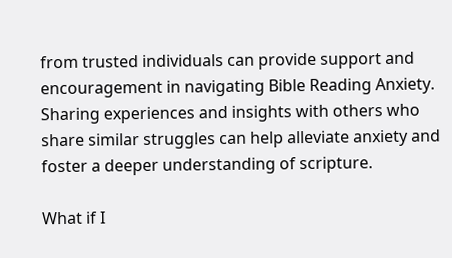from trusted individuals can provide support and encouragement in navigating Bible Reading Anxiety. Sharing experiences and insights with others who share similar struggles can help alleviate anxiety and foster a deeper understanding of scripture.

What if I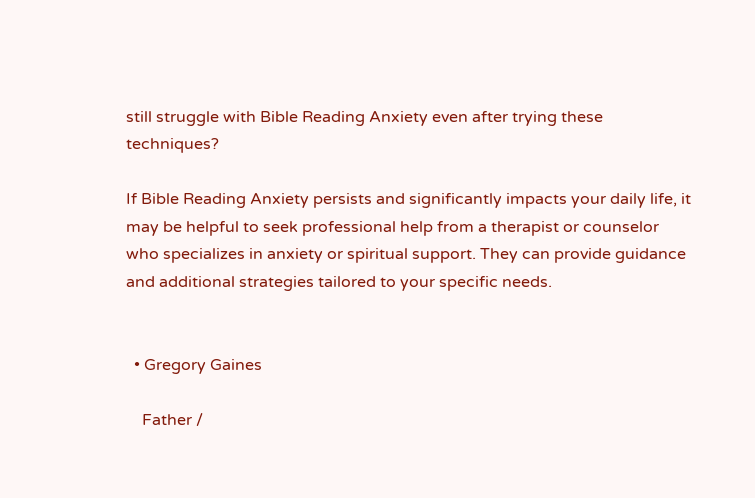still struggle with Bible Reading Anxiety even after trying these techniques?

If Bible Reading Anxiety persists and significantly impacts your daily life, it may be helpful to seek professional help from a therapist or counselor who specializes in anxiety or spiritual support. They can provide guidance and additional strategies tailored to your specific needs.


  • Gregory Gaines

    Father /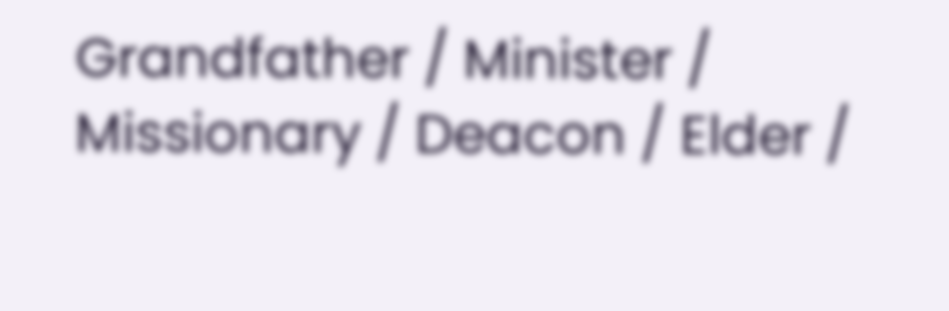Grandfather / Minister / Missionary / Deacon / Elder /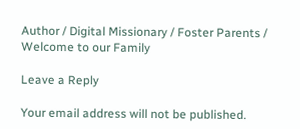Author / Digital Missionary / Foster Parents / Welcome to our Family

Leave a Reply

Your email address will not be published.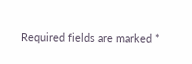Required fields are marked *